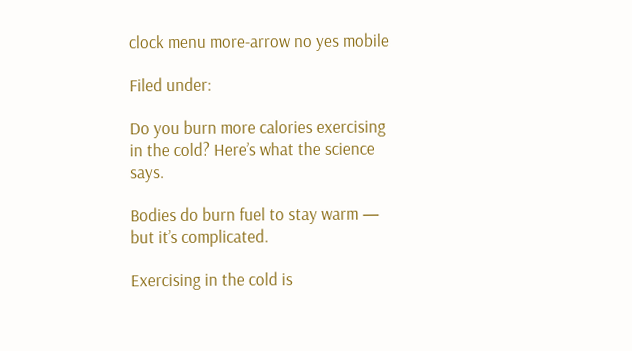clock menu more-arrow no yes mobile

Filed under:

Do you burn more calories exercising in the cold? Here’s what the science says.

Bodies do burn fuel to stay warm — but it’s complicated.

Exercising in the cold is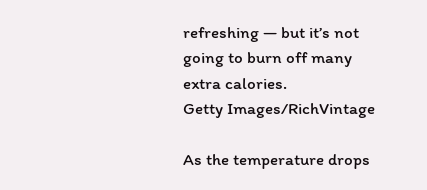refreshing — but it’s not going to burn off many extra calories.
Getty Images/RichVintage

As the temperature drops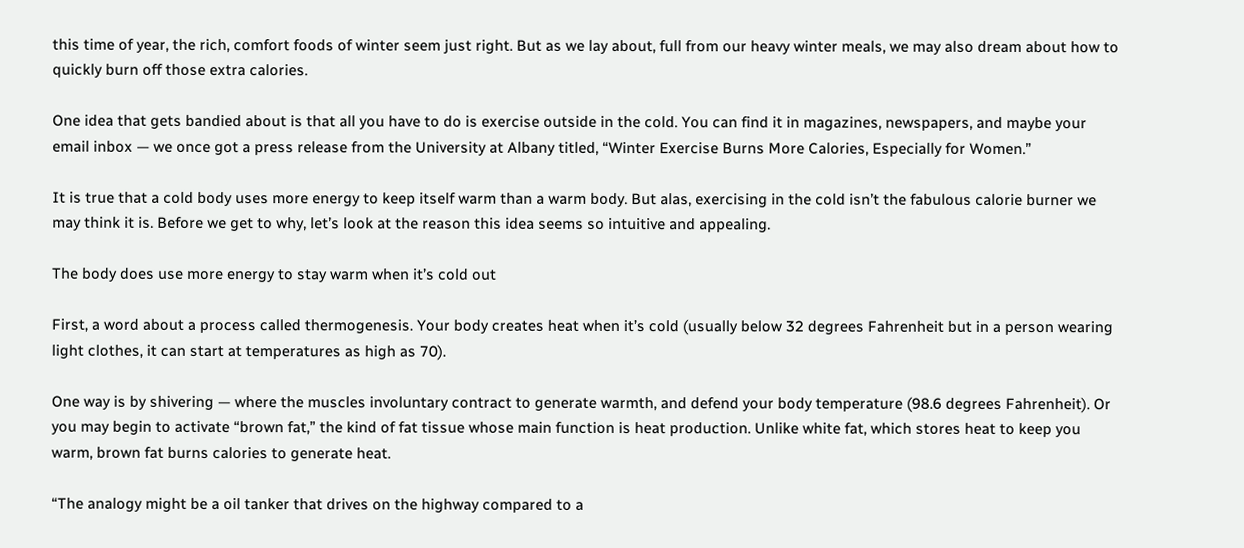this time of year, the rich, comfort foods of winter seem just right. But as we lay about, full from our heavy winter meals, we may also dream about how to quickly burn off those extra calories.

One idea that gets bandied about is that all you have to do is exercise outside in the cold. You can find it in magazines, newspapers, and maybe your email inbox — we once got a press release from the University at Albany titled, “Winter Exercise Burns More Calories, Especially for Women.”

It is true that a cold body uses more energy to keep itself warm than a warm body. But alas, exercising in the cold isn’t the fabulous calorie burner we may think it is. Before we get to why, let’s look at the reason this idea seems so intuitive and appealing.

The body does use more energy to stay warm when it’s cold out

First, a word about a process called thermogenesis. Your body creates heat when it’s cold (usually below 32 degrees Fahrenheit but in a person wearing light clothes, it can start at temperatures as high as 70).

One way is by shivering — where the muscles involuntary contract to generate warmth, and defend your body temperature (98.6 degrees Fahrenheit). Or you may begin to activate “brown fat,” the kind of fat tissue whose main function is heat production. Unlike white fat, which stores heat to keep you warm, brown fat burns calories to generate heat.

“The analogy might be a oil tanker that drives on the highway compared to a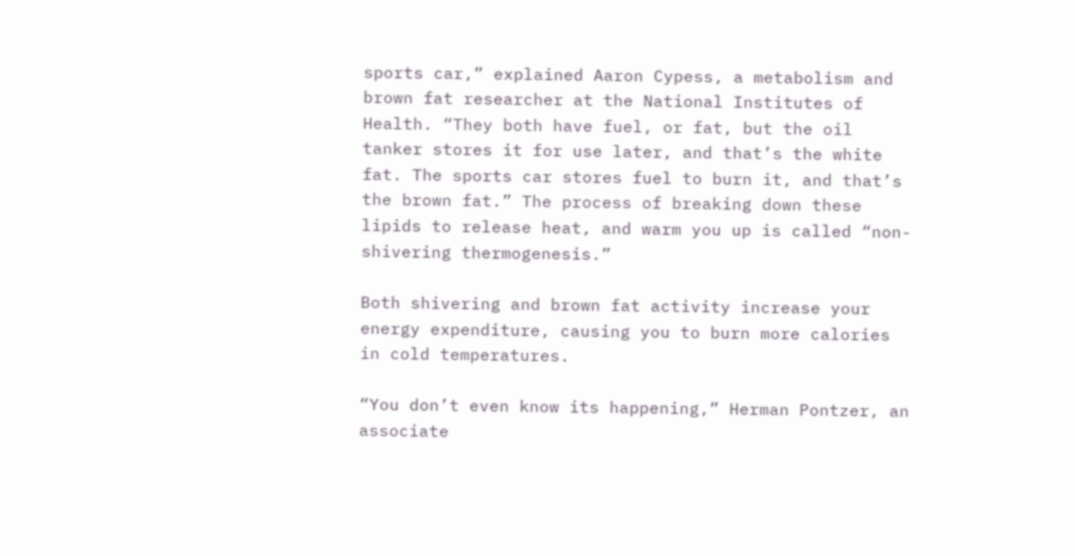sports car,” explained Aaron Cypess, a metabolism and brown fat researcher at the National Institutes of Health. “They both have fuel, or fat, but the oil tanker stores it for use later, and that’s the white fat. The sports car stores fuel to burn it, and that’s the brown fat.” The process of breaking down these lipids to release heat, and warm you up is called “non-shivering thermogenesis.”

Both shivering and brown fat activity increase your energy expenditure, causing you to burn more calories in cold temperatures.

“You don’t even know its happening,” Herman Pontzer, an associate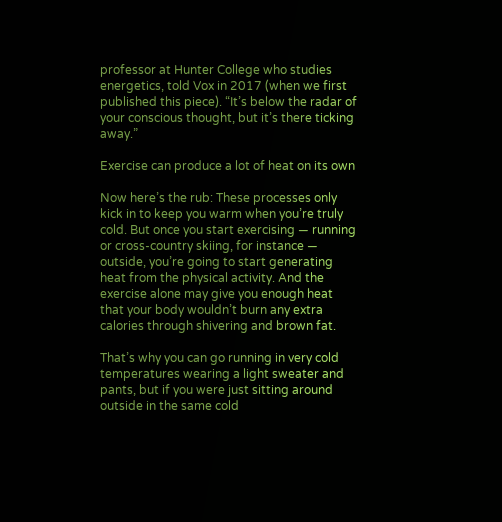professor at Hunter College who studies energetics, told Vox in 2017 (when we first published this piece). “It’s below the radar of your conscious thought, but it’s there ticking away.”

Exercise can produce a lot of heat on its own

Now here’s the rub: These processes only kick in to keep you warm when you’re truly cold. But once you start exercising — running or cross-country skiing, for instance — outside, you’re going to start generating heat from the physical activity. And the exercise alone may give you enough heat that your body wouldn’t burn any extra calories through shivering and brown fat.

That’s why you can go running in very cold temperatures wearing a light sweater and pants, but if you were just sitting around outside in the same cold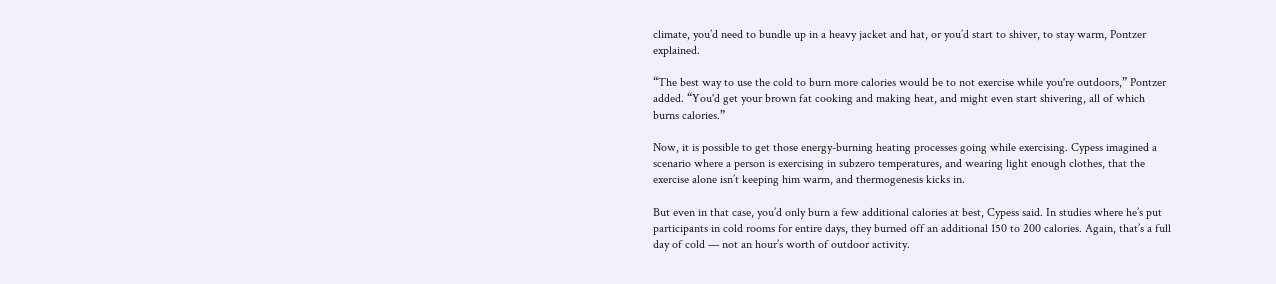climate, you’d need to bundle up in a heavy jacket and hat, or you’d start to shiver, to stay warm, Pontzer explained.

“The best way to use the cold to burn more calories would be to not exercise while you're outdoors,” Pontzer added. “You'd get your brown fat cooking and making heat, and might even start shivering, all of which burns calories.”

Now, it is possible to get those energy-burning heating processes going while exercising. Cypess imagined a scenario where a person is exercising in subzero temperatures, and wearing light enough clothes, that the exercise alone isn’t keeping him warm, and thermogenesis kicks in.

But even in that case, you’d only burn a few additional calories at best, Cypess said. In studies where he’s put participants in cold rooms for entire days, they burned off an additional 150 to 200 calories. Again, that’s a full day of cold — not an hour’s worth of outdoor activity.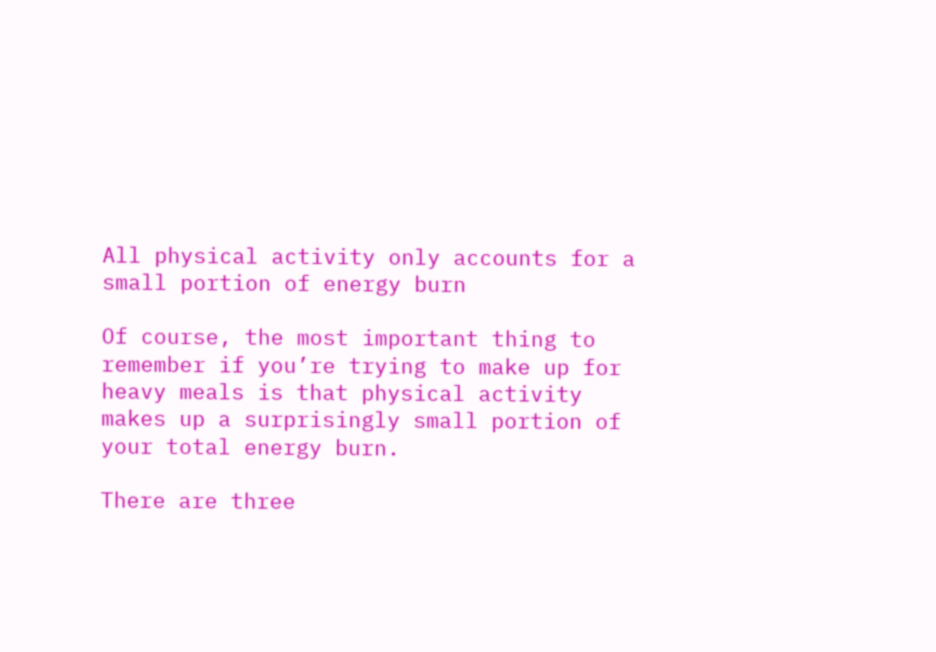All physical activity only accounts for a small portion of energy burn

Of course, the most important thing to remember if you’re trying to make up for heavy meals is that physical activity makes up a surprisingly small portion of your total energy burn.

There are three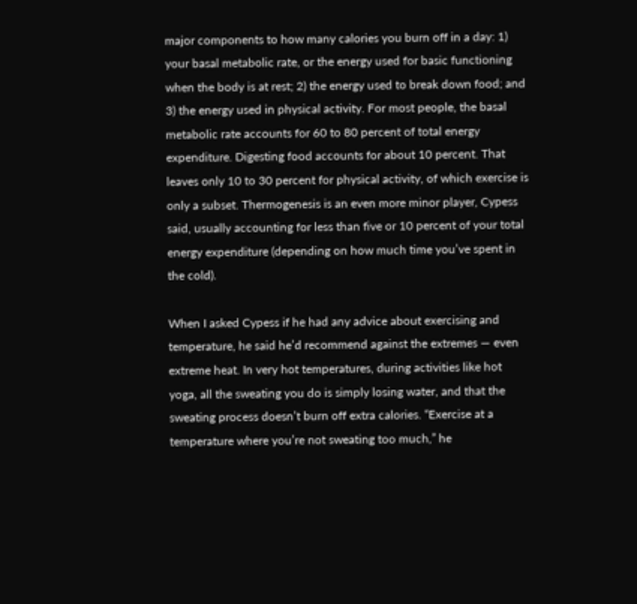major components to how many calories you burn off in a day: 1) your basal metabolic rate, or the energy used for basic functioning when the body is at rest; 2) the energy used to break down food; and 3) the energy used in physical activity. For most people, the basal metabolic rate accounts for 60 to 80 percent of total energy expenditure. Digesting food accounts for about 10 percent. That leaves only 10 to 30 percent for physical activity, of which exercise is only a subset. Thermogenesis is an even more minor player, Cypess said, usually accounting for less than five or 10 percent of your total energy expenditure (depending on how much time you’ve spent in the cold).

When I asked Cypess if he had any advice about exercising and temperature, he said he’d recommend against the extremes — even extreme heat. In very hot temperatures, during activities like hot yoga, all the sweating you do is simply losing water, and that the sweating process doesn’t burn off extra calories. “Exercise at a temperature where you’re not sweating too much,” he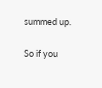summed up.

So if you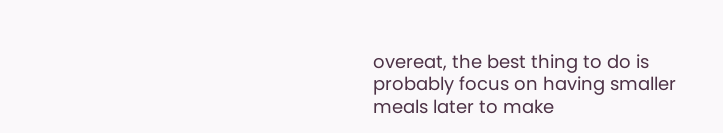overeat, the best thing to do is probably focus on having smaller meals later to make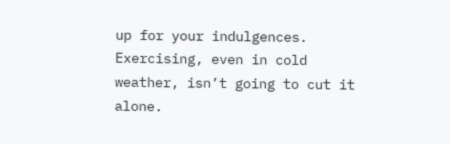up for your indulgences. Exercising, even in cold weather, isn’t going to cut it alone.